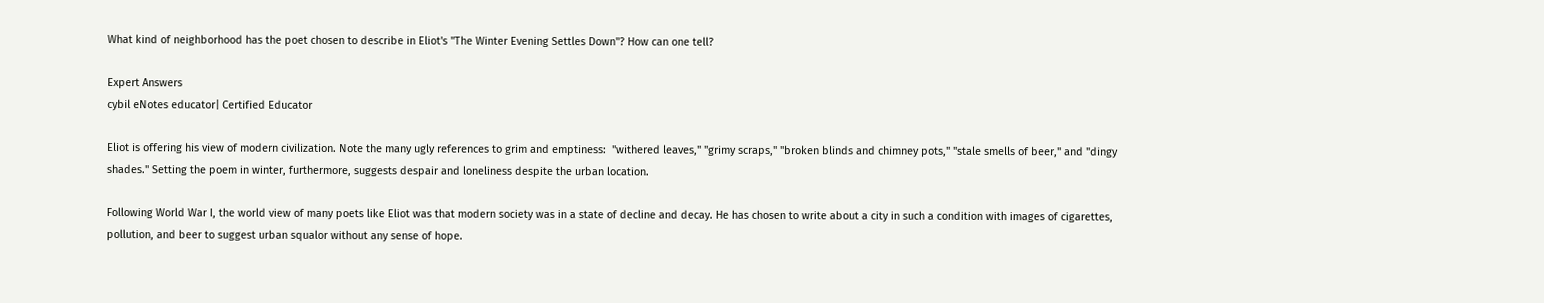What kind of neighborhood has the poet chosen to describe in Eliot's "The Winter Evening Settles Down"? How can one tell?

Expert Answers
cybil eNotes educator| Certified Educator

Eliot is offering his view of modern civilization. Note the many ugly references to grim and emptiness:  "withered leaves," "grimy scraps," "broken blinds and chimney pots," "stale smells of beer," and "dingy shades." Setting the poem in winter, furthermore, suggests despair and loneliness despite the urban location.

Following World War I, the world view of many poets like Eliot was that modern society was in a state of decline and decay. He has chosen to write about a city in such a condition with images of cigarettes, pollution, and beer to suggest urban squalor without any sense of hope.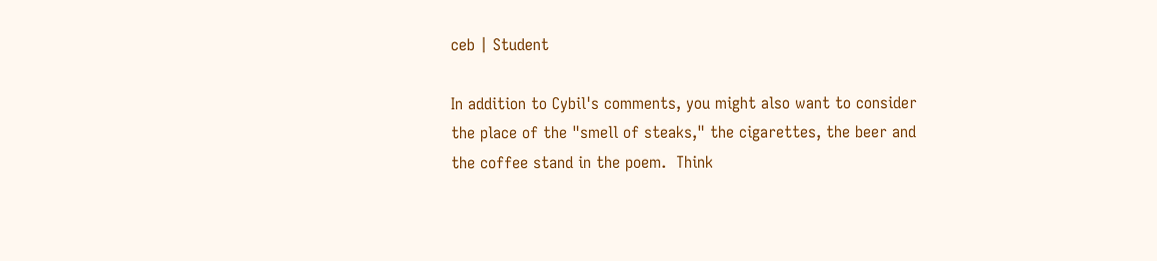ceb | Student

In addition to Cybil's comments, you might also want to consider the place of the "smell of steaks," the cigarettes, the beer and the coffee stand in the poem.  Think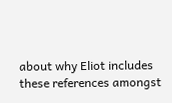about why Eliot includes these references amongst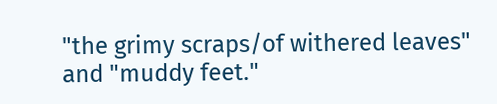"the grimy scraps/of withered leaves" and "muddy feet."